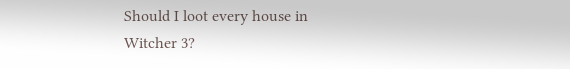Should I loot every house in Witcher 3?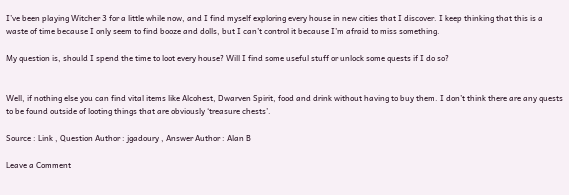I’ve been playing Witcher 3 for a little while now, and I find myself exploring every house in new cities that I discover. I keep thinking that this is a waste of time because I only seem to find booze and dolls, but I can’t control it because I’m afraid to miss something.

My question is, should I spend the time to loot every house? Will I find some useful stuff or unlock some quests if I do so?


Well, if nothing else you can find vital items like Alcohest, Dwarven Spirit, food and drink without having to buy them. I don’t think there are any quests to be found outside of looting things that are obviously ‘treasure chests’.

Source : Link , Question Author : jgadoury , Answer Author : Alan B

Leave a Comment